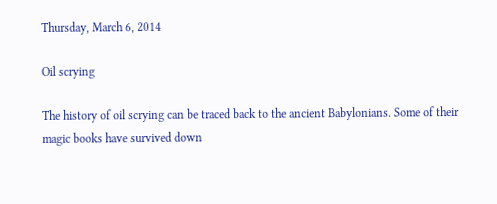Thursday, March 6, 2014

Oil scrying

The history of oil scrying can be traced back to the ancient Babylonians. Some of their magic books have survived down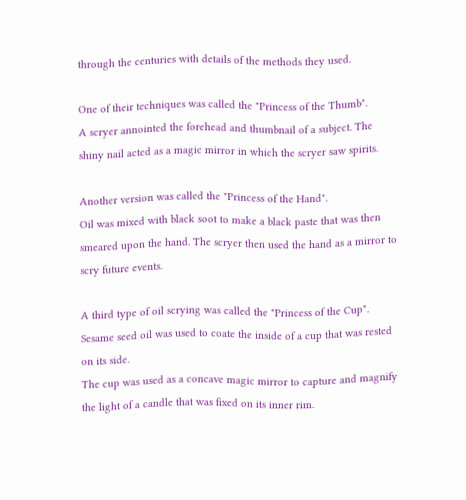through the centuries with details of the methods they used.

One of their techniques was called the "Princess of the Thumb".
A scryer annointed the forehead and thumbnail of a subject. The shiny nail acted as a magic mirror in which the scryer saw spirits.

Another version was called the "Princess of the Hand".
Oil was mixed with black soot to make a black paste that was then smeared upon the hand. The scryer then used the hand as a mirror to scry future events.

A third type of oil scrying was called the "Princess of the Cup".
Sesame seed oil was used to coate the inside of a cup that was rested on its side.
The cup was used as a concave magic mirror to capture and magnify the light of a candle that was fixed on its inner rim.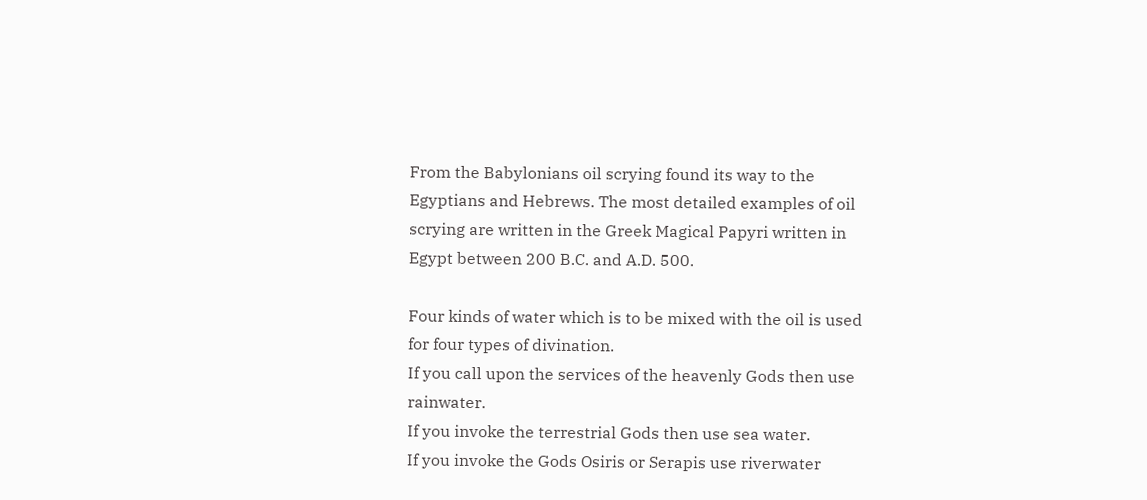From the Babylonians oil scrying found its way to the Egyptians and Hebrews. The most detailed examples of oil scrying are written in the Greek Magical Papyri written in Egypt between 200 B.C. and A.D. 500.

Four kinds of water which is to be mixed with the oil is used for four types of divination.
If you call upon the services of the heavenly Gods then use rainwater.
If you invoke the terrestrial Gods then use sea water.
If you invoke the Gods Osiris or Serapis use riverwater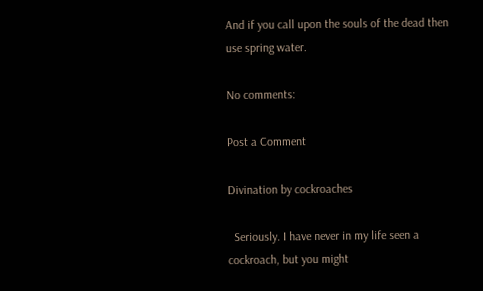And if you call upon the souls of the dead then use spring water.

No comments:

Post a Comment

Divination by cockroaches

  Seriously. I have never in my life seen a cockroach, but you might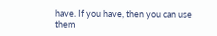have. If you have, then you can use them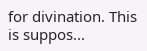for divination. This is suppos...